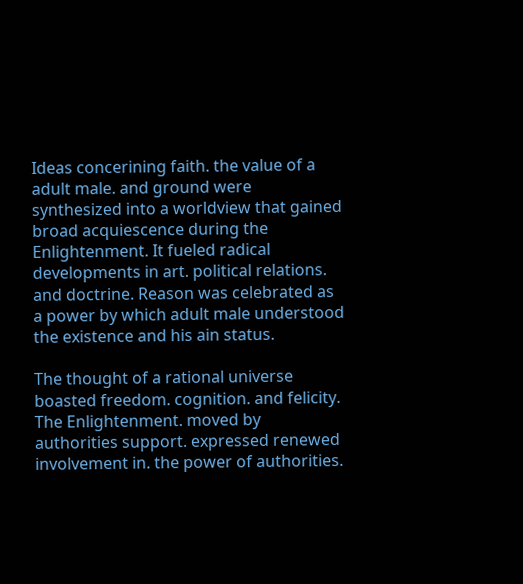Ideas concerining faith. the value of a adult male. and ground were synthesized into a worldview that gained broad acquiescence during the Enlightenment. It fueled radical developments in art. political relations. and doctrine. Reason was celebrated as a power by which adult male understood the existence and his ain status.

The thought of a rational universe boasted freedom. cognition. and felicity. The Enlightenment. moved by authorities support. expressed renewed involvement in. the power of authorities.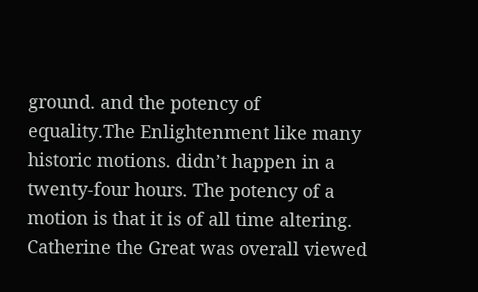ground. and the potency of equality.The Enlightenment like many historic motions. didn’t happen in a twenty-four hours. The potency of a motion is that it is of all time altering. Catherine the Great was overall viewed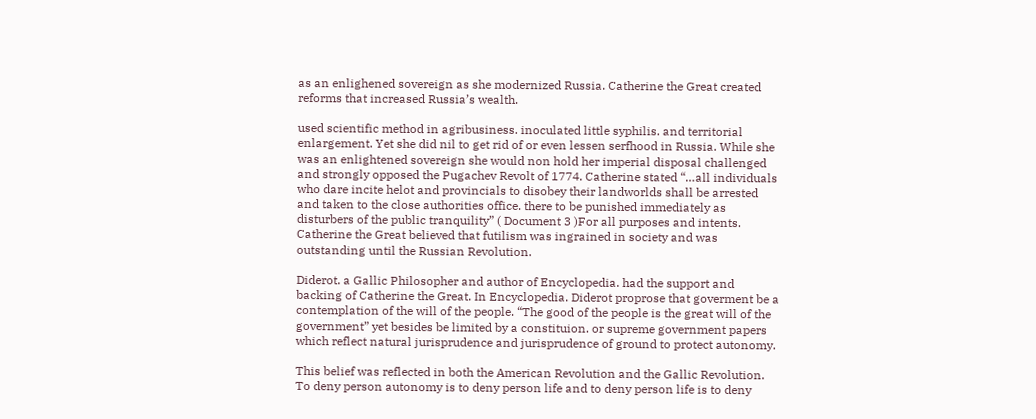as an enlighened sovereign as she modernized Russia. Catherine the Great created reforms that increased Russia’s wealth.

used scientific method in agribusiness. inoculated little syphilis. and territorial enlargement. Yet she did nil to get rid of or even lessen serfhood in Russia. While she was an enlightened sovereign she would non hold her imperial disposal challenged and strongly opposed the Pugachev Revolt of 1774. Catherine stated “…all individuals who dare incite helot and provincials to disobey their landworlds shall be arrested and taken to the close authorities office. there to be punished immediately as disturbers of the public tranquility” ( Document 3 )For all purposes and intents. Catherine the Great believed that futilism was ingrained in society and was outstanding until the Russian Revolution.

Diderot. a Gallic Philosopher and author of Encyclopedia. had the support and backing of Catherine the Great. In Encyclopedia. Diderot proprose that goverment be a contemplation of the will of the people. “The good of the people is the great will of the government” yet besides be limited by a constituion. or supreme government papers which reflect natural jurisprudence and jurisprudence of ground to protect autonomy.

This belief was reflected in both the American Revolution and the Gallic Revolution. To deny person autonomy is to deny person life and to deny person life is to deny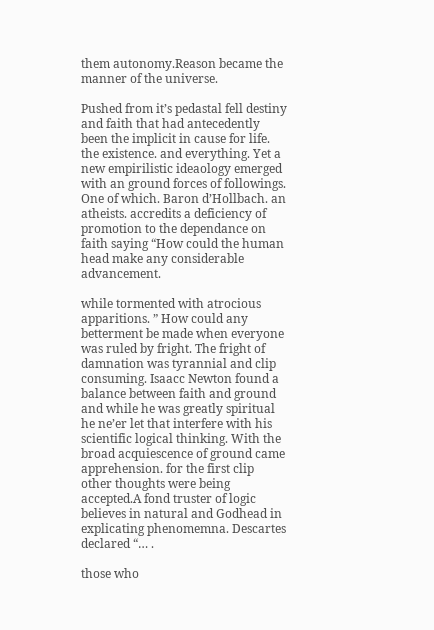them autonomy.Reason became the manner of the universe.

Pushed from it’s pedastal fell destiny and faith that had antecedently been the implicit in cause for life. the existence. and everything. Yet a new empirilistic ideaology emerged with an ground forces of followings. One of which. Baron d’Hollbach. an atheists. accredits a deficiency of promotion to the dependance on faith saying “How could the human head make any considerable advancement.

while tormented with atrocious apparitions. ” How could any betterment be made when everyone was ruled by fright. The fright of damnation was tyrannial and clip consuming. Isaacc Newton found a balance between faith and ground and while he was greatly spiritual he ne’er let that interfere with his scientific logical thinking. With the broad acquiescence of ground came apprehension. for the first clip other thoughts were being accepted.A fond truster of logic believes in natural and Godhead in explicating phenomemna. Descartes declared “… .

those who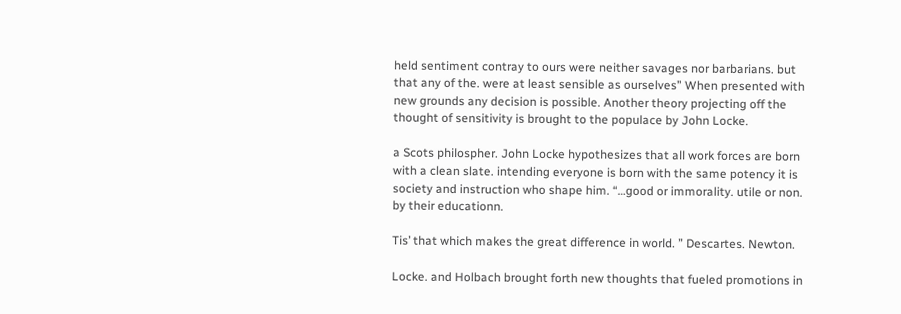held sentiment contray to ours were neither savages nor barbarians. but that any of the. were at least sensible as ourselves” When presented with new grounds any decision is possible. Another theory projecting off the thought of sensitivity is brought to the populace by John Locke.

a Scots philospher. John Locke hypothesizes that all work forces are born with a clean slate. intending everyone is born with the same potency it is society and instruction who shape him. “…good or immorality. utile or non. by their educationn.

Tis’ that which makes the great difference in world. ” Descartes. Newton.

Locke. and Holbach brought forth new thoughts that fueled promotions in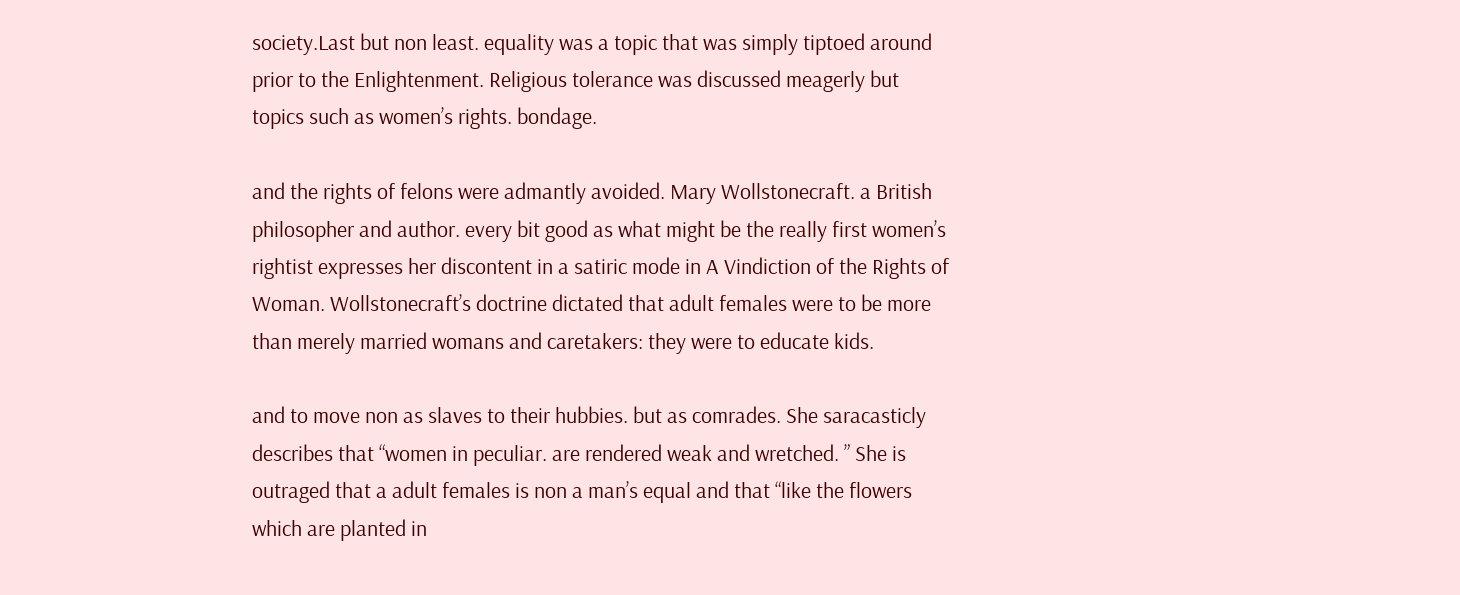society.Last but non least. equality was a topic that was simply tiptoed around prior to the Enlightenment. Religious tolerance was discussed meagerly but topics such as women’s rights. bondage.

and the rights of felons were admantly avoided. Mary Wollstonecraft. a British philosopher and author. every bit good as what might be the really first women’s rightist expresses her discontent in a satiric mode in A Vindiction of the Rights of Woman. Wollstonecraft’s doctrine dictated that adult females were to be more than merely married womans and caretakers: they were to educate kids.

and to move non as slaves to their hubbies. but as comrades. She saracasticly describes that “women in peculiar. are rendered weak and wretched. ” She is outraged that a adult females is non a man’s equal and that “like the flowers which are planted in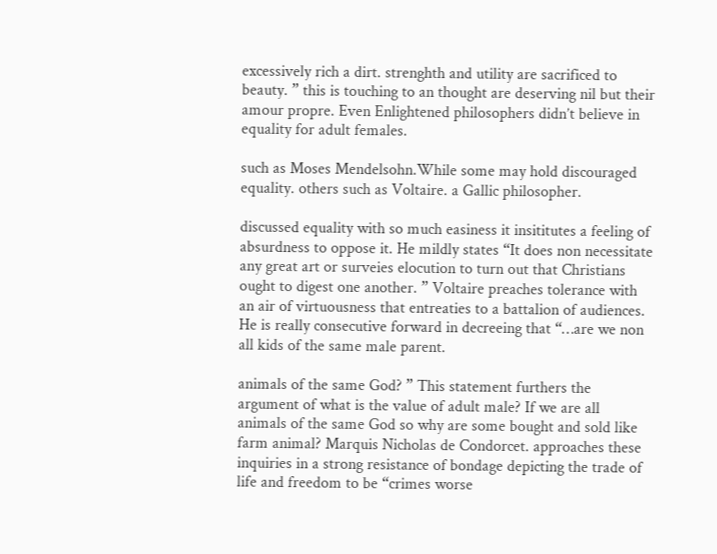excessively rich a dirt. strenghth and utility are sacrificed to beauty. ” this is touching to an thought are deserving nil but their amour propre. Even Enlightened philosophers didn’t believe in equality for adult females.

such as Moses Mendelsohn.While some may hold discouraged equality. others such as Voltaire. a Gallic philosopher.

discussed equality with so much easiness it insititutes a feeling of absurdness to oppose it. He mildly states “It does non necessitate any great art or surveies elocution to turn out that Christians ought to digest one another. ” Voltaire preaches tolerance with an air of virtuousness that entreaties to a battalion of audiences. He is really consecutive forward in decreeing that “…are we non all kids of the same male parent.

animals of the same God? ” This statement furthers the argument of what is the value of adult male? If we are all animals of the same God so why are some bought and sold like farm animal? Marquis Nicholas de Condorcet. approaches these inquiries in a strong resistance of bondage depicting the trade of life and freedom to be “crimes worse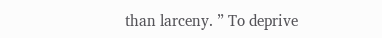than larceny. ” To deprive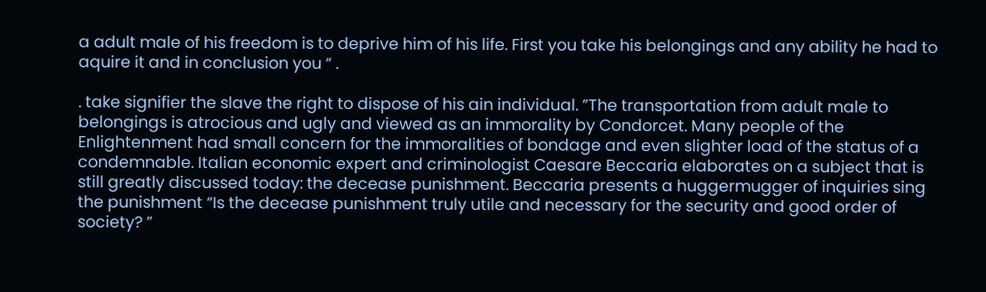a adult male of his freedom is to deprive him of his life. First you take his belongings and any ability he had to aquire it and in conclusion you “ .

. take signifier the slave the right to dispose of his ain individual. ”The transportation from adult male to belongings is atrocious and ugly and viewed as an immorality by Condorcet. Many people of the Enlightenment had small concern for the immoralities of bondage and even slighter load of the status of a condemnable. Italian economic expert and criminologist Caesare Beccaria elaborates on a subject that is still greatly discussed today: the decease punishment. Beccaria presents a huggermugger of inquiries sing the punishment “Is the decease punishment truly utile and necessary for the security and good order of society? ”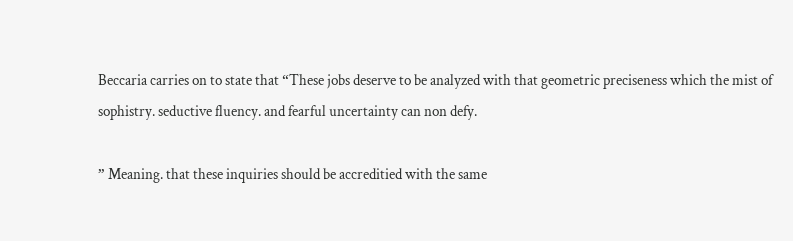Beccaria carries on to state that “These jobs deserve to be analyzed with that geometric preciseness which the mist of sophistry. seductive fluency. and fearful uncertainty can non defy.

” Meaning. that these inquiries should be accreditied with the same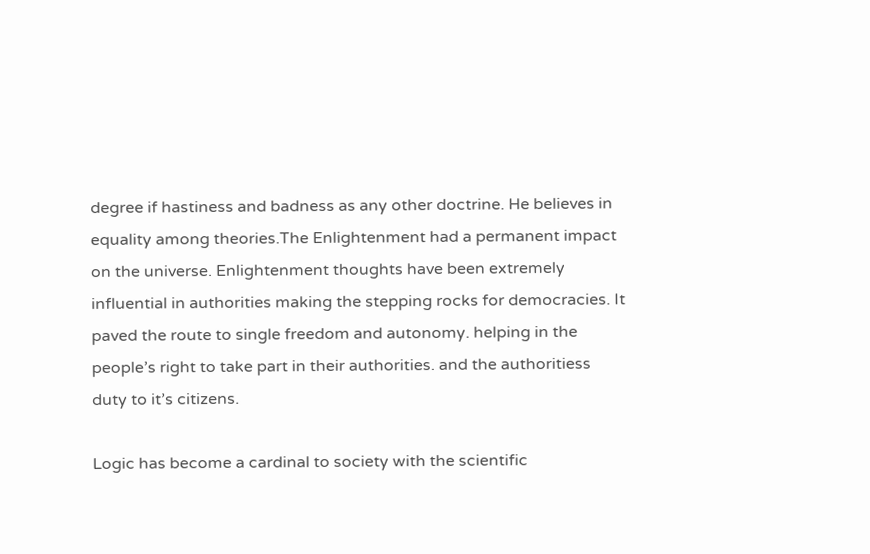degree if hastiness and badness as any other doctrine. He believes in equality among theories.The Enlightenment had a permanent impact on the universe. Enlightenment thoughts have been extremely influential in authorities making the stepping rocks for democracies. It paved the route to single freedom and autonomy. helping in the people’s right to take part in their authorities. and the authoritiess duty to it’s citizens.

Logic has become a cardinal to society with the scientific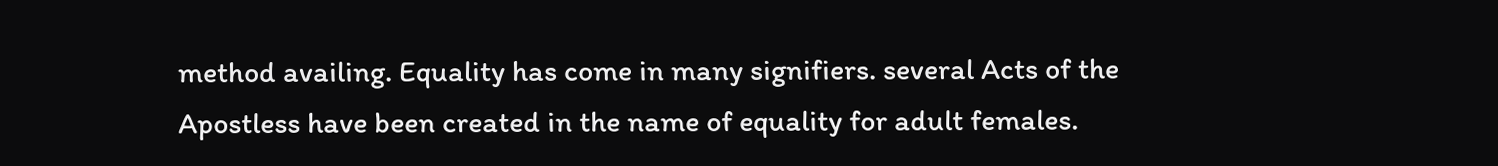method availing. Equality has come in many signifiers. several Acts of the Apostless have been created in the name of equality for adult females.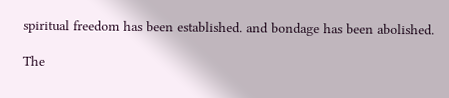spiritual freedom has been established. and bondage has been abolished.

The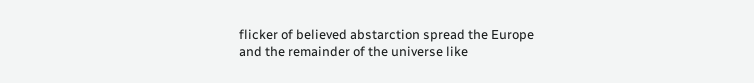flicker of believed abstarction spread the Europe and the remainder of the universe like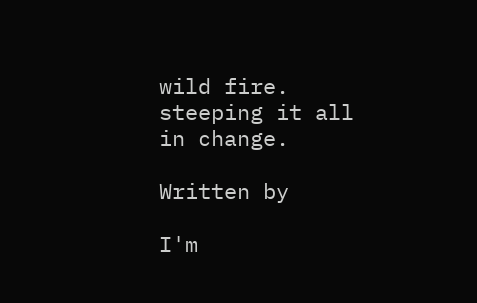wild fire. steeping it all in change.

Written by

I'm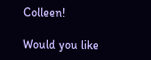Colleen!

Would you like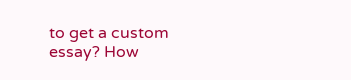to get a custom essay? How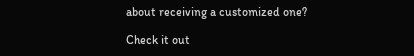about receiving a customized one?

Check it out